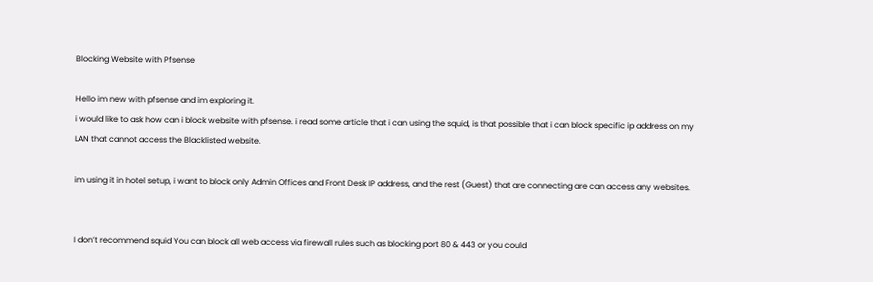Blocking Website with Pfsense

Hello im new with pfsense and im exploring it.
i would like to ask how can i block website with pfsense. i read some article that i can using the squid, is that possible that i can block specific ip address on my LAN that cannot access the Blacklisted website.

im using it in hotel setup, i want to block only Admin Offices and Front Desk IP address, and the rest (Guest) that are connecting are can access any websites.


I don’t recommend squid You can block all web access via firewall rules such as blocking port 80 & 443 or you could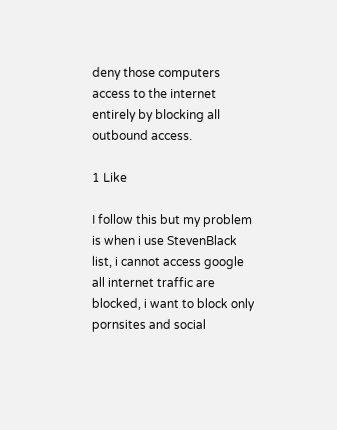deny those computers access to the internet entirely by blocking all outbound access.

1 Like

I follow this but my problem is when i use StevenBlack list, i cannot access google all internet traffic are blocked, i want to block only pornsites and social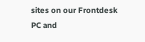sites on our Frontdesk PC and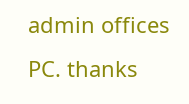admin offices PC. thanks